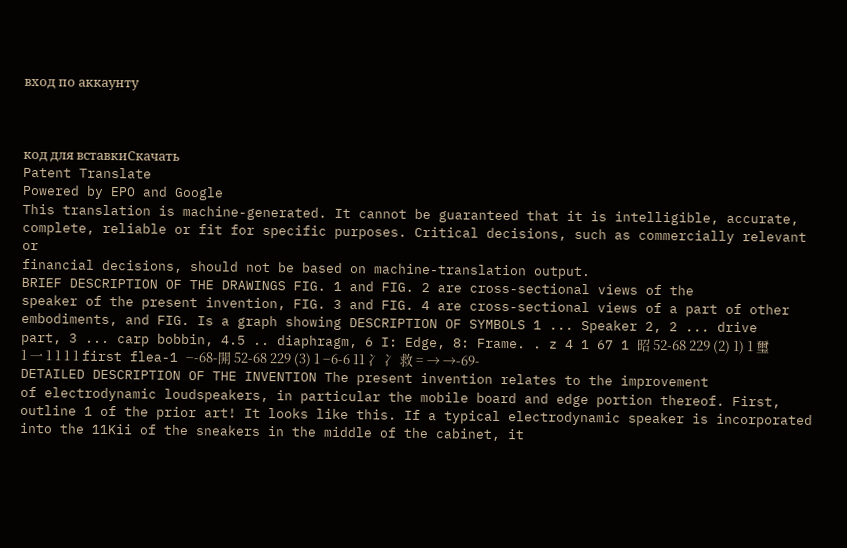вход по аккаунту



код для вставкиСкачать
Patent Translate
Powered by EPO and Google
This translation is machine-generated. It cannot be guaranteed that it is intelligible, accurate,
complete, reliable or fit for specific purposes. Critical decisions, such as commercially relevant or
financial decisions, should not be based on machine-translation output.
BRIEF DESCRIPTION OF THE DRAWINGS FIG. 1 and FIG. 2 are cross-sectional views of the
speaker of the present invention, FIG. 3 and FIG. 4 are cross-sectional views of a part of other
embodiments, and FIG. Is a graph showing DESCRIPTION OF SYMBOLS 1 ... Speaker 2, 2 ... drive
part, 3 ... carp bobbin, 4.5 .. diaphragm, 6 I: Edge, 8: Frame. . z 4 1 67 1 昭 52-68 229 (2) 1) 1 璽
1 一 1 1 1 1 first flea-1 −-68-開 52-68 229 (3) 1 −6-6 11 冫 冫 救 = → →-69-
DETAILED DESCRIPTION OF THE INVENTION The present invention relates to the improvement
of electrodynamic loudspeakers, in particular the mobile board and edge portion thereof. First,
outline 1 of the prior art! It looks like this. If a typical electrodynamic speaker is incorporated
into the 11Kii of the sneakers in the middle of the cabinet, it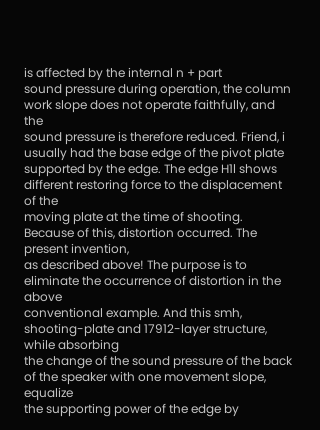is affected by the internal n + part
sound pressure during operation, the column work slope does not operate faithfully, and the
sound pressure is therefore reduced. Friend, i usually had the base edge of the pivot plate
supported by the edge. The edge H1l shows different restoring force to the displacement of the
moving plate at the time of shooting. Because of this, distortion occurred. The present invention,
as described above! The purpose is to eliminate the occurrence of distortion in the above
conventional example. And this smh, shooting-plate and 17912-layer structure, while absorbing
the change of the sound pressure of the back of the speaker with one movement slope, equalize
the supporting power of the edge by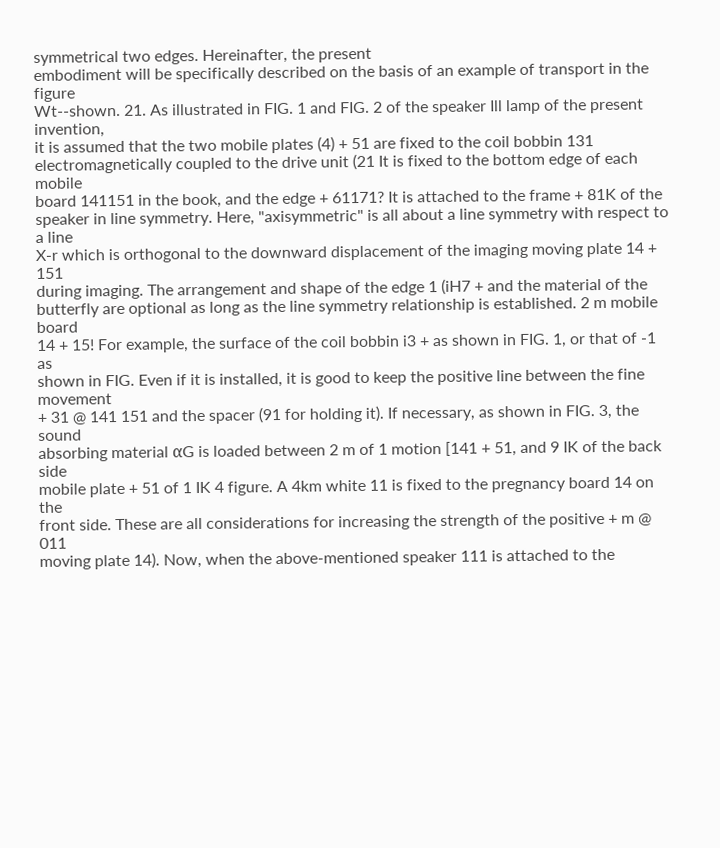symmetrical two edges. Hereinafter, the present
embodiment will be specifically described on the basis of an example of transport in the figure
Wt--shown. 21. As illustrated in FIG. 1 and FIG. 2 of the speaker Ill lamp of the present invention,
it is assumed that the two mobile plates (4) + 51 are fixed to the coil bobbin 131
electromagnetically coupled to the drive unit (21 It is fixed to the bottom edge of each mobile
board 141151 in the book, and the edge + 61171? It is attached to the frame + 81K of the
speaker in line symmetry. Here, "axisymmetric" is all about a line symmetry with respect to a line
X-r which is orthogonal to the downward displacement of the imaging moving plate 14 + 151
during imaging. The arrangement and shape of the edge 1 (iH7 + and the material of the
butterfly are optional as long as the line symmetry relationship is established. 2 m mobile board
14 + 15! For example, the surface of the coil bobbin i3 + as shown in FIG. 1, or that of -1 as
shown in FIG. Even if it is installed, it is good to keep the positive line between the fine movement
+ 31 @ 141 151 and the spacer (91 for holding it). If necessary, as shown in FIG. 3, the sound
absorbing material αG is loaded between 2 m of 1 motion [141 + 51, and 9 IK of the back side
mobile plate + 51 of 1 IK 4 figure. A 4km white 11 is fixed to the pregnancy board 14 on the
front side. These are all considerations for increasing the strength of the positive + m @ 011
moving plate 14). Now, when the above-mentioned speaker 111 is attached to the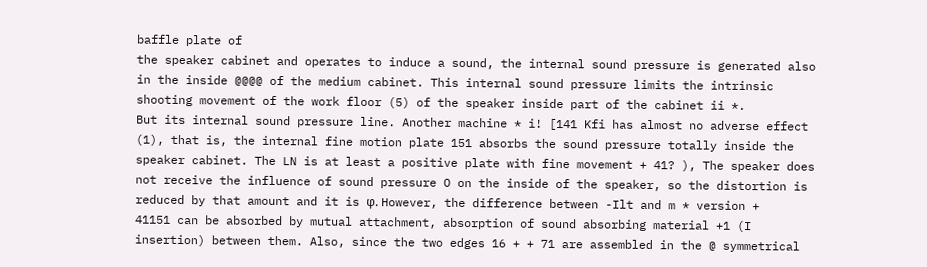baffle plate of
the speaker cabinet and operates to induce a sound, the internal sound pressure is generated also
in the inside @@@@ of the medium cabinet. This internal sound pressure limits the intrinsic
shooting movement of the work floor (5) of the speaker inside part of the cabinet ii *.
But its internal sound pressure line. Another machine * i! [141 Kfi has almost no adverse effect
(1), that is, the internal fine motion plate 151 absorbs the sound pressure totally inside the
speaker cabinet. The LN is at least a positive plate with fine movement + 41? ), The speaker does
not receive the influence of sound pressure O on the inside of the speaker, so the distortion is
reduced by that amount and it is φ. However, the difference between -Ilt and m * version +
41151 can be absorbed by mutual attachment, absorption of sound absorbing material +1 (I
insertion) between them. Also, since the two edges 16 + + 71 are assembled in the @ symmetrical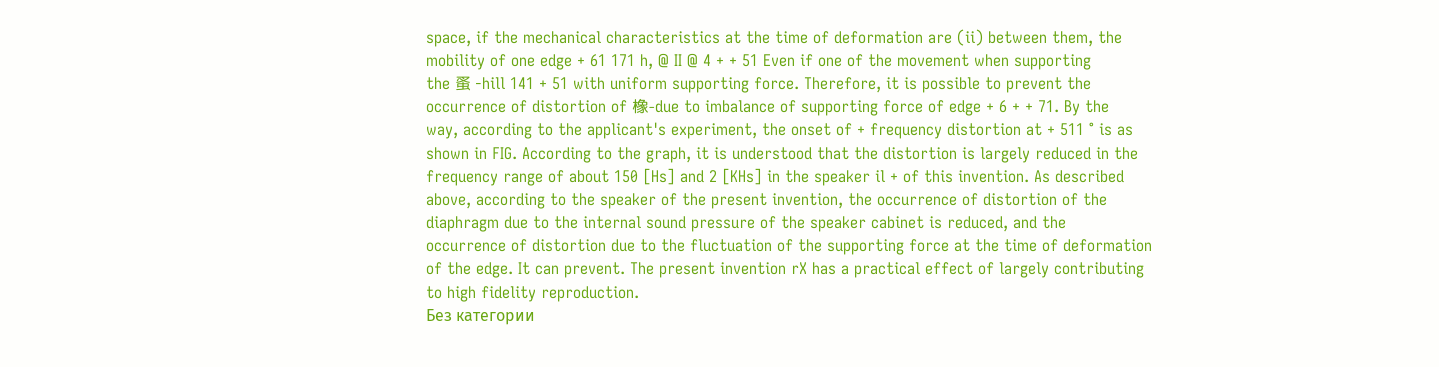space, if the mechanical characteristics at the time of deformation are (ii) between them, the
mobility of one edge + 61 171 h, @ II @ 4 + + 51 Even if one of the movement when supporting
the 蚤 -hill 141 + 51 with uniform supporting force. Therefore, it is possible to prevent the
occurrence of distortion of 橡-due to imbalance of supporting force of edge + 6 + + 71. By the
way, according to the applicant's experiment, the onset of + frequency distortion at + 511 ° is as
shown in FIG. According to the graph, it is understood that the distortion is largely reduced in the
frequency range of about 150 [Hs] and 2 [KHs] in the speaker il + of this invention. As described
above, according to the speaker of the present invention, the occurrence of distortion of the
diaphragm due to the internal sound pressure of the speaker cabinet is reduced, and the
occurrence of distortion due to the fluctuation of the supporting force at the time of deformation
of the edge. It can prevent. The present invention rX has a practical effect of largely contributing
to high fidelity reproduction.
Без категории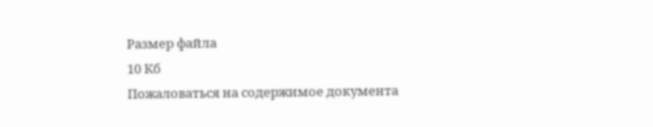Размер файла
10 Кб
Пожаловаться на содержимое документа